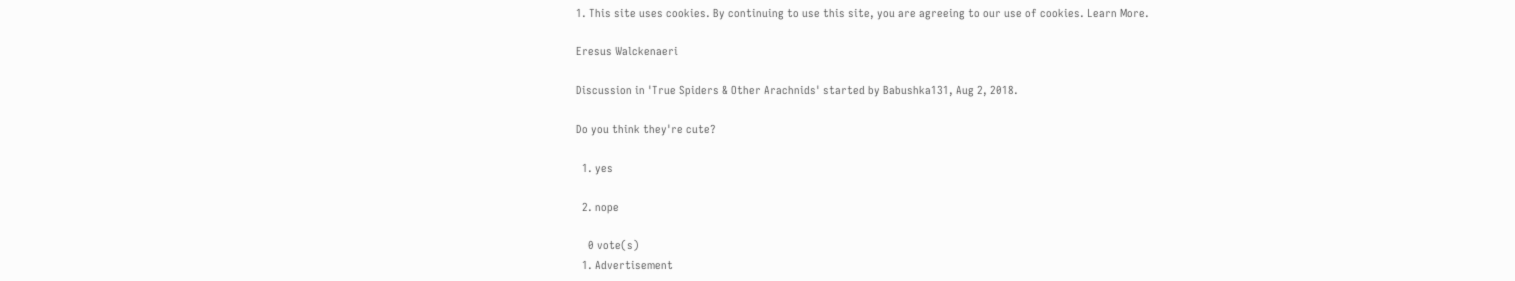1. This site uses cookies. By continuing to use this site, you are agreeing to our use of cookies. Learn More.

Eresus Walckenaeri

Discussion in 'True Spiders & Other Arachnids' started by Babushka131, Aug 2, 2018.

Do you think they're cute?

  1. yes

  2. nope

    0 vote(s)
  1. Advertisement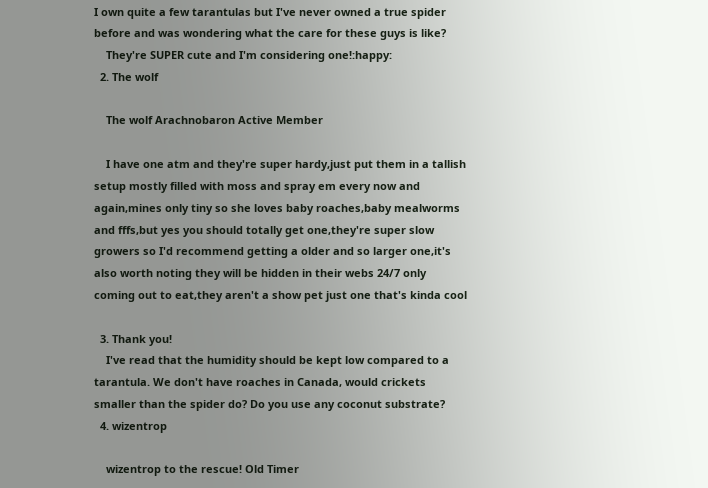I own quite a few tarantulas but I've never owned a true spider before and was wondering what the care for these guys is like?
    They're SUPER cute and I'm considering one!:happy:
  2. The wolf

    The wolf Arachnobaron Active Member

    I have one atm and they're super hardy,just put them in a tallish setup mostly filled with moss and spray em every now and again,mines only tiny so she loves baby roaches,baby mealworms and fffs,but yes you should totally get one,they're super slow growers so I'd recommend getting a older and so larger one,it's also worth noting they will be hidden in their webs 24/7 only coming out to eat,they aren't a show pet just one that's kinda cool

  3. Thank you!
    I've read that the humidity should be kept low compared to a tarantula. We don't have roaches in Canada, would crickets smaller than the spider do? Do you use any coconut substrate?
  4. wizentrop

    wizentrop to the rescue! Old Timer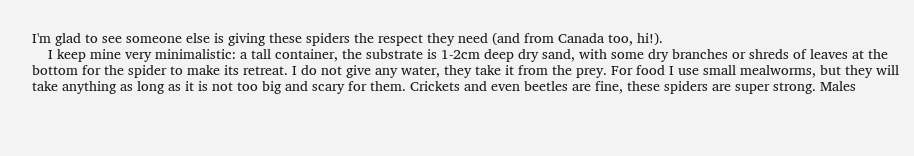I'm glad to see someone else is giving these spiders the respect they need (and from Canada too, hi!).
    I keep mine very minimalistic: a tall container, the substrate is 1-2cm deep dry sand, with some dry branches or shreds of leaves at the bottom for the spider to make its retreat. I do not give any water, they take it from the prey. For food I use small mealworms, but they will take anything as long as it is not too big and scary for them. Crickets and even beetles are fine, these spiders are super strong. Males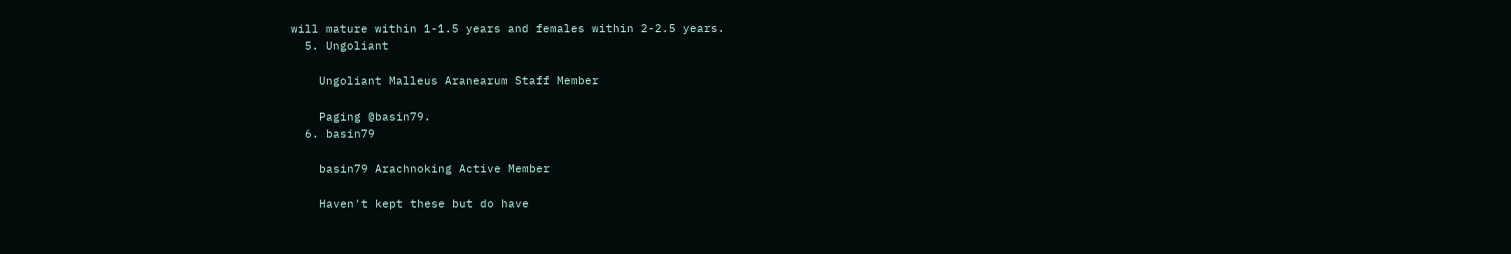will mature within 1-1.5 years and females within 2-2.5 years.
  5. Ungoliant

    Ungoliant Malleus Aranearum Staff Member

    Paging @basin79.
  6. basin79

    basin79 Arachnoking Active Member

    Haven't kept these but do have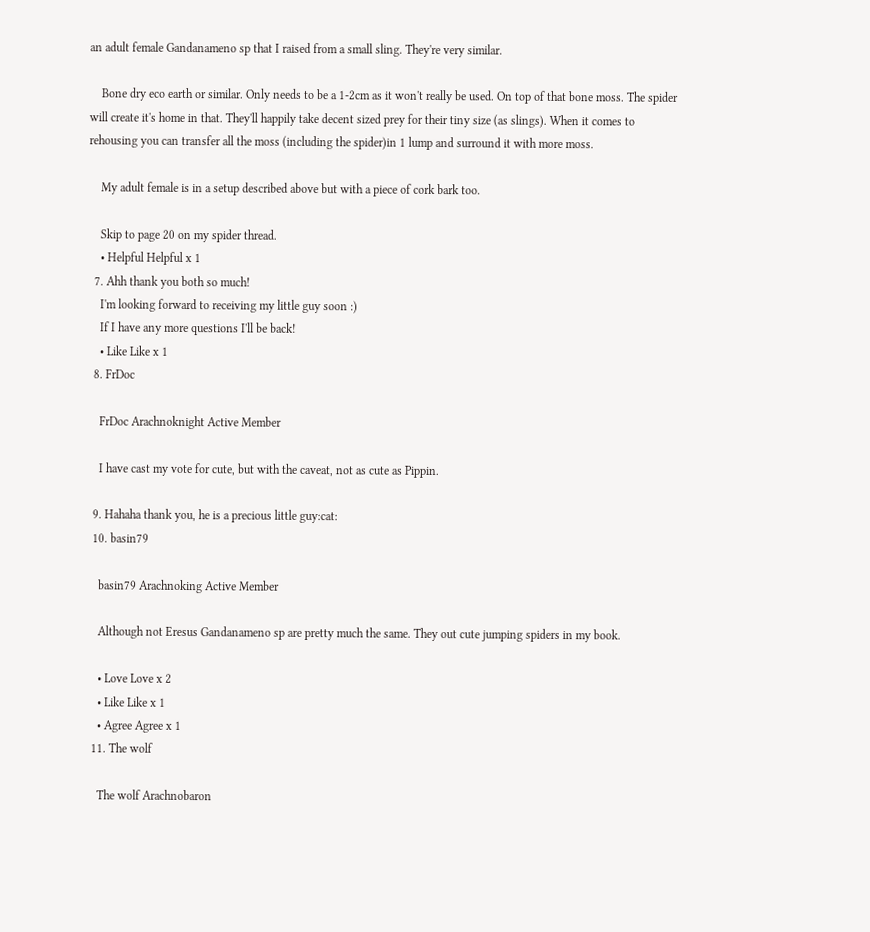an adult female Gandanameno sp that I raised from a small sling. They're very similar.

    Bone dry eco earth or similar. Only needs to be a 1-2cm as it won't really be used. On top of that bone moss. The spider will create it's home in that. They'll happily take decent sized prey for their tiny size (as slings). When it comes to rehousing you can transfer all the moss (including the spider)in 1 lump and surround it with more moss.

    My adult female is in a setup described above but with a piece of cork bark too.

    Skip to page 20 on my spider thread.
    • Helpful Helpful x 1
  7. Ahh thank you both so much!
    I'm looking forward to receiving my little guy soon :)
    If I have any more questions I'll be back!
    • Like Like x 1
  8. FrDoc

    FrDoc Arachnoknight Active Member

    I have cast my vote for cute, but with the caveat, not as cute as Pippin.

  9. Hahaha thank you, he is a precious little guy:cat:
  10. basin79

    basin79 Arachnoking Active Member

    Although not Eresus Gandanameno sp are pretty much the same. They out cute jumping spiders in my book.

    • Love Love x 2
    • Like Like x 1
    • Agree Agree x 1
  11. The wolf

    The wolf Arachnobaron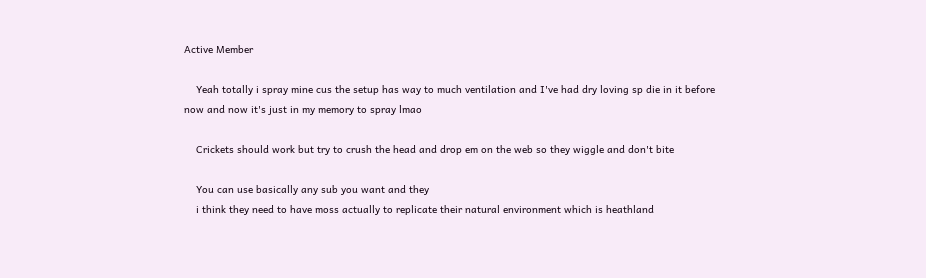Active Member

    Yeah totally i spray mine cus the setup has way to much ventilation and I've had dry loving sp die in it before now and now it's just in my memory to spray lmao

    Crickets should work but try to crush the head and drop em on the web so they wiggle and don't bite

    You can use basically any sub you want and they
    i think they need to have moss actually to replicate their natural environment which is heathland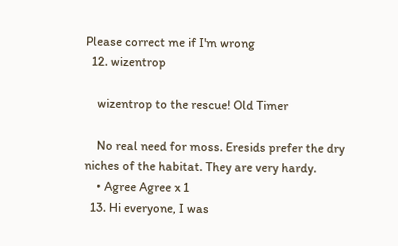Please correct me if I'm wrong
  12. wizentrop

    wizentrop to the rescue! Old Timer

    No real need for moss. Eresids prefer the dry niches of the habitat. They are very hardy.
    • Agree Agree x 1
  13. Hi everyone, I was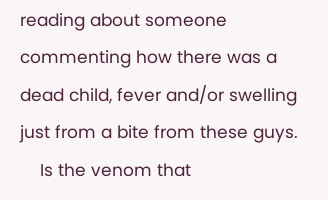reading about someone commenting how there was a dead child, fever and/or swelling just from a bite from these guys.
    Is the venom that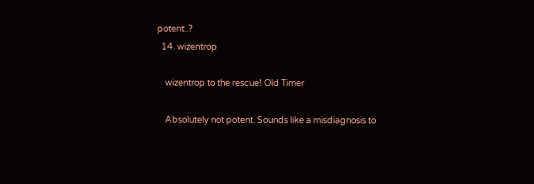potent..?
  14. wizentrop

    wizentrop to the rescue! Old Timer

    Absolutely not potent. Sounds like a misdiagnosis to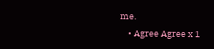me.
    • Agree Agree x 1